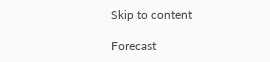Skip to content

Forecast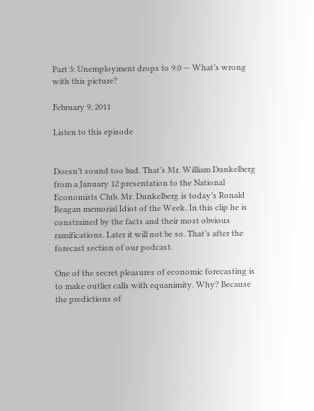Part 3: Unemployment drops to 9.0 — What’s wrong with this picture?

February 9, 2011

Listen to this episode


Doesn’t sound too bad. That’s Mr. William Dunkelberg from a January 12 presentation to the National Economists Club. Mr. Dunkelberg is today’s Ronald Reagan memorial Idiot of the Week. In this clip he is constrained by the facts and their most obvious ramifications. Later it will not be so. That’s after the forecast section of our podcast.

One of the secret pleasures of economic forecasting is to make outlier calls with equanimity. Why? Because the predictions of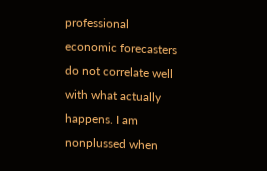professional economic forecasters do not correlate well with what actually happens. I am nonplussed when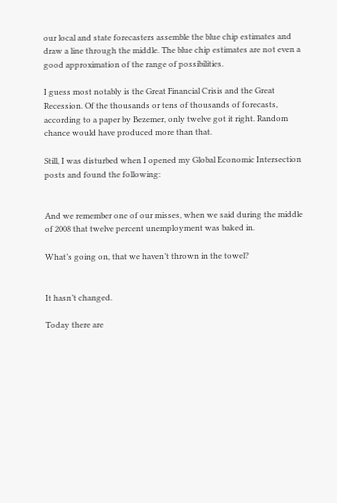our local and state forecasters assemble the blue chip estimates and draw a line through the middle. The blue chip estimates are not even a good approximation of the range of possibilities.

I guess most notably is the Great Financial Crisis and the Great Recession. Of the thousands or tens of thousands of forecasts, according to a paper by Bezemer, only twelve got it right. Random chance would have produced more than that.

Still, I was disturbed when I opened my Global Economic Intersection posts and found the following:


And we remember one of our misses, when we said during the middle of 2008 that twelve percent unemployment was baked in.

What’s going on, that we haven’t thrown in the towel?


It hasn’t changed.

Today there are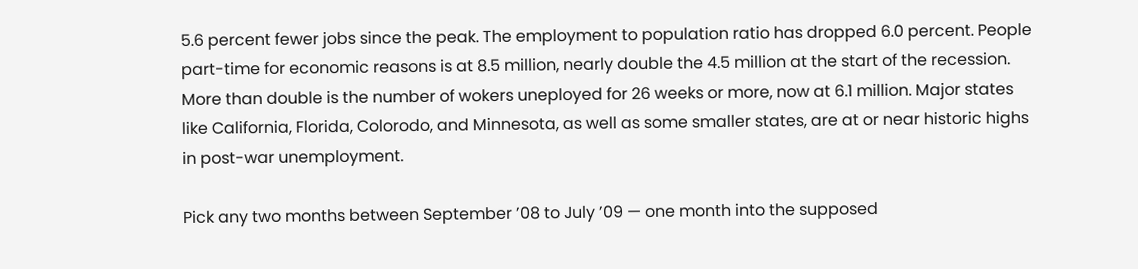5.6 percent fewer jobs since the peak. The employment to population ratio has dropped 6.0 percent. People part-time for economic reasons is at 8.5 million, nearly double the 4.5 million at the start of the recession. More than double is the number of wokers uneployed for 26 weeks or more, now at 6.1 million. Major states like California, Florida, Colorodo, and Minnesota, as well as some smaller states, are at or near historic highs in post-war unemployment.

Pick any two months between September ’08 to July ’09 — one month into the supposed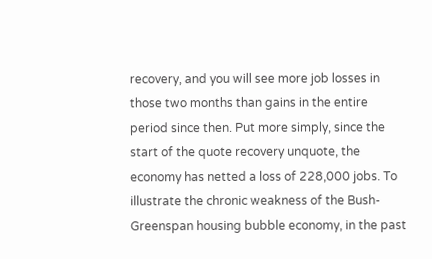recovery, and you will see more job losses in those two months than gains in the entire period since then. Put more simply, since the start of the quote recovery unquote, the economy has netted a loss of 228,000 jobs. To illustrate the chronic weakness of the Bush-Greenspan housing bubble economy, in the past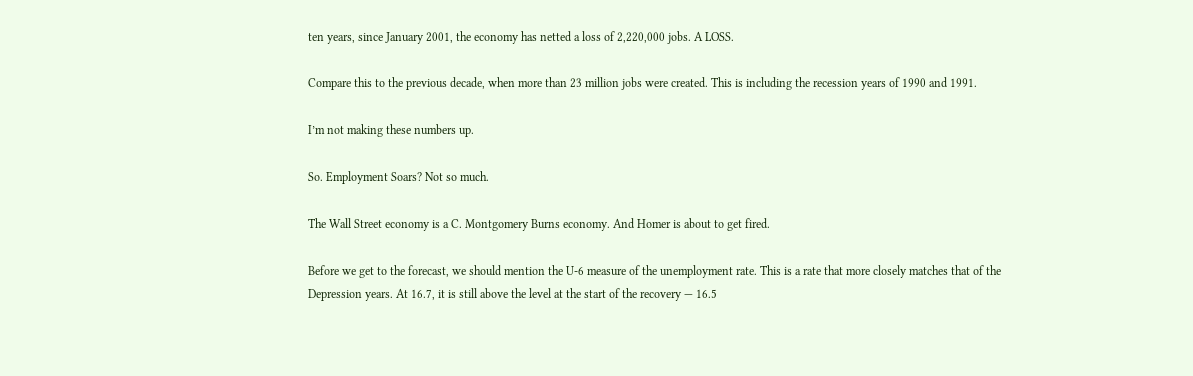ten years, since January 2001, the economy has netted a loss of 2,220,000 jobs. A LOSS.

Compare this to the previous decade, when more than 23 million jobs were created. This is including the recession years of 1990 and 1991.

I’m not making these numbers up.

So. Employment Soars? Not so much.

The Wall Street economy is a C. Montgomery Burns economy. And Homer is about to get fired.

Before we get to the forecast, we should mention the U-6 measure of the unemployment rate. This is a rate that more closely matches that of the Depression years. At 16.7, it is still above the level at the start of the recovery — 16.5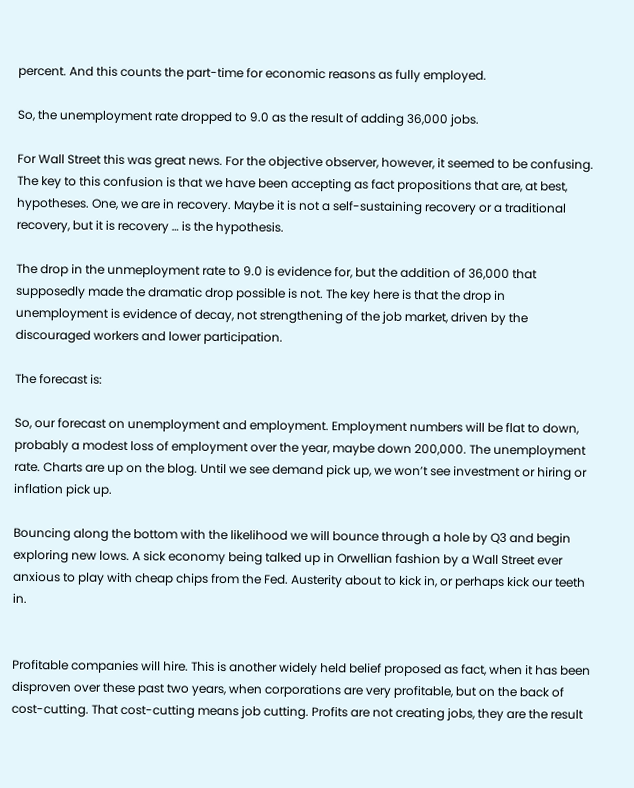percent. And this counts the part-time for economic reasons as fully employed.

So, the unemployment rate dropped to 9.0 as the result of adding 36,000 jobs.

For Wall Street this was great news. For the objective observer, however, it seemed to be confusing. The key to this confusion is that we have been accepting as fact propositions that are, at best, hypotheses. One, we are in recovery. Maybe it is not a self-sustaining recovery or a traditional recovery, but it is recovery … is the hypothesis.

The drop in the unmeployment rate to 9.0 is evidence for, but the addition of 36,000 that supposedly made the dramatic drop possible is not. The key here is that the drop in unemployment is evidence of decay, not strengthening of the job market, driven by the discouraged workers and lower participation.

The forecast is:

So, our forecast on unemployment and employment. Employment numbers will be flat to down, probably a modest loss of employment over the year, maybe down 200,000. The unemployment rate. Charts are up on the blog. Until we see demand pick up, we won’t see investment or hiring or inflation pick up.

Bouncing along the bottom with the likelihood we will bounce through a hole by Q3 and begin exploring new lows. A sick economy being talked up in Orwellian fashion by a Wall Street ever anxious to play with cheap chips from the Fed. Austerity about to kick in, or perhaps kick our teeth in.


Profitable companies will hire. This is another widely held belief proposed as fact, when it has been disproven over these past two years, when corporations are very profitable, but on the back of cost-cutting. That cost-cutting means job cutting. Profits are not creating jobs, they are the result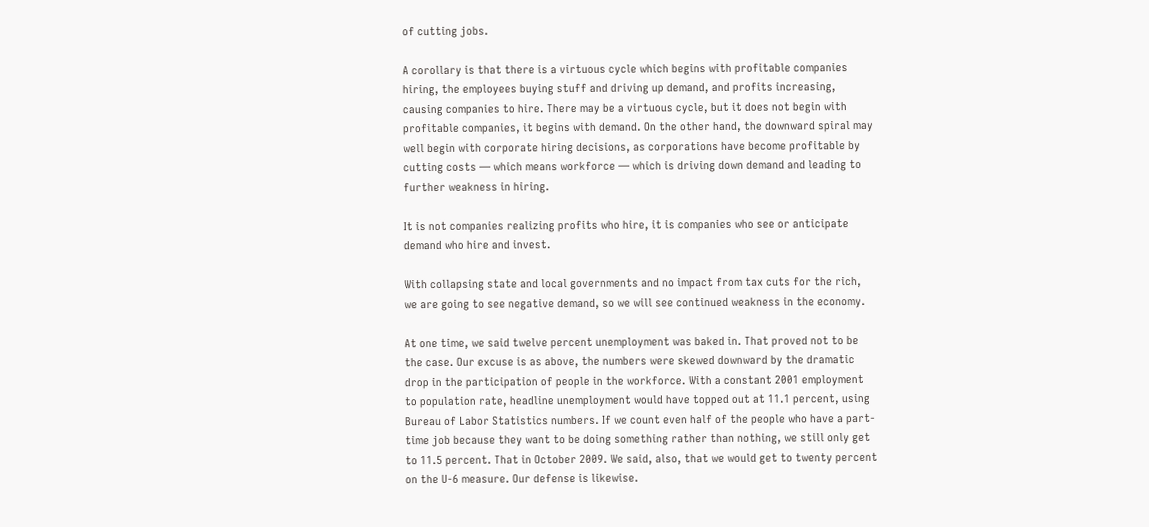of cutting jobs.

A corollary is that there is a virtuous cycle which begins with profitable companies hiring, the employees buying stuff and driving up demand, and profits increasing, causing companies to hire. There may be a virtuous cycle, but it does not begin with profitable companies, it begins with demand. On the other hand, the downward spiral may well begin with corporate hiring decisions, as corporations have become profitable by cutting costs — which means workforce — which is driving down demand and leading to further weakness in hiring.

It is not companies realizing profits who hire, it is companies who see or anticipate demand who hire and invest.

With collapsing state and local governments and no impact from tax cuts for the rich, we are going to see negative demand, so we will see continued weakness in the economy.

At one time, we said twelve percent unemployment was baked in. That proved not to be the case. Our excuse is as above, the numbers were skewed downward by the dramatic drop in the participation of people in the workforce. With a constant 2001 employment to population rate, headline unemployment would have topped out at 11.1 percent, using Bureau of Labor Statistics numbers. If we count even half of the people who have a part-time job because they want to be doing something rather than nothing, we still only get to 11.5 percent. That in October 2009. We said, also, that we would get to twenty percent on the U-6 measure. Our defense is likewise.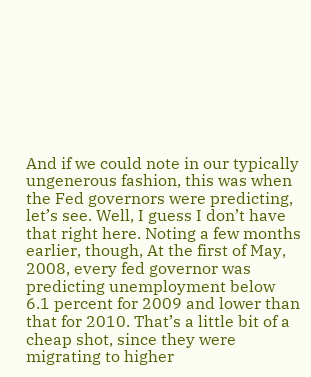And if we could note in our typically ungenerous fashion, this was when the Fed governors were predicting, let’s see. Well, I guess I don’t have that right here. Noting a few months earlier, though, At the first of May, 2008, every fed governor was predicting unemployment below 6.1 percent for 2009 and lower than that for 2010. That’s a little bit of a cheap shot, since they were migrating to higher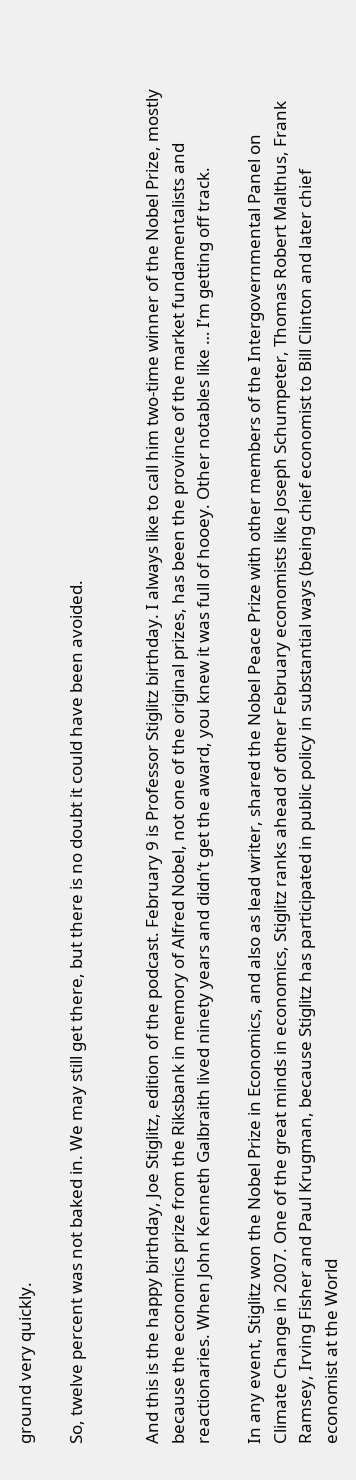ground very quickly.

So, twelve percent was not baked in. We may still get there, but there is no doubt it could have been avoided.


And this is the happy birthday, Joe Stiglitz, edition of the podcast. February 9 is Professor Stiglitz birthday. I always like to call him two-time winner of the Nobel Prize, mostly because the economics prize from the Riksbank in memory of Alfred Nobel, not one of the original prizes, has been the province of the market fundamentalists and reactionaries. When John Kenneth Galbraith lived ninety years and didn’t get the award, you knew it was full of hooey. Other notables like … I’m getting off track.

In any event, Stiglitz won the Nobel Prize in Economics, and also as lead writer, shared the Nobel Peace Prize with other members of the Intergovernmental Panel on Climate Change in 2007. One of the great minds in economics, Stiglitz ranks ahead of other February economists like Joseph Schumpeter, Thomas Robert Malthus, Frank Ramsey, Irving Fisher and Paul Krugman, because Stiglitz has participated in public policy in substantial ways (being chief economist to Bill Clinton and later chief economist at the World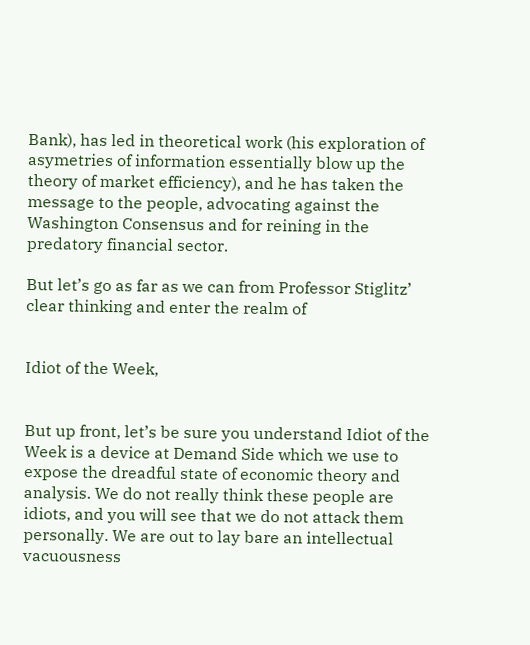Bank), has led in theoretical work (his exploration of asymetries of information essentially blow up the theory of market efficiency), and he has taken the message to the people, advocating against the Washington Consensus and for reining in the predatory financial sector.

But let’s go as far as we can from Professor Stiglitz’ clear thinking and enter the realm of


Idiot of the Week,


But up front, let’s be sure you understand Idiot of the Week is a device at Demand Side which we use to expose the dreadful state of economic theory and analysis. We do not really think these people are idiots, and you will see that we do not attack them personally. We are out to lay bare an intellectual vacuousness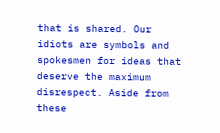that is shared. Our idiots are symbols and spokesmen for ideas that deserve the maximum disrespect. Aside from these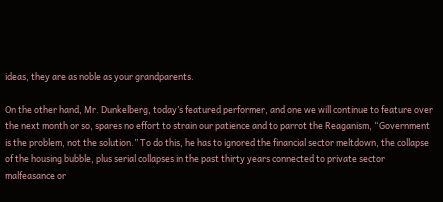ideas, they are as noble as your grandparents.

On the other hand, Mr. Dunkelberg, today’s featured performer, and one we will continue to feature over the next month or so, spares no effort to strain our patience and to parrot the Reaganism, “Government is the problem, not the solution.” To do this, he has to ignored the financial sector meltdown, the collapse of the housing bubble, plus serial collapses in the past thirty years connected to private sector malfeasance or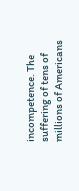incompetence. The suffering of tens of millions of Americans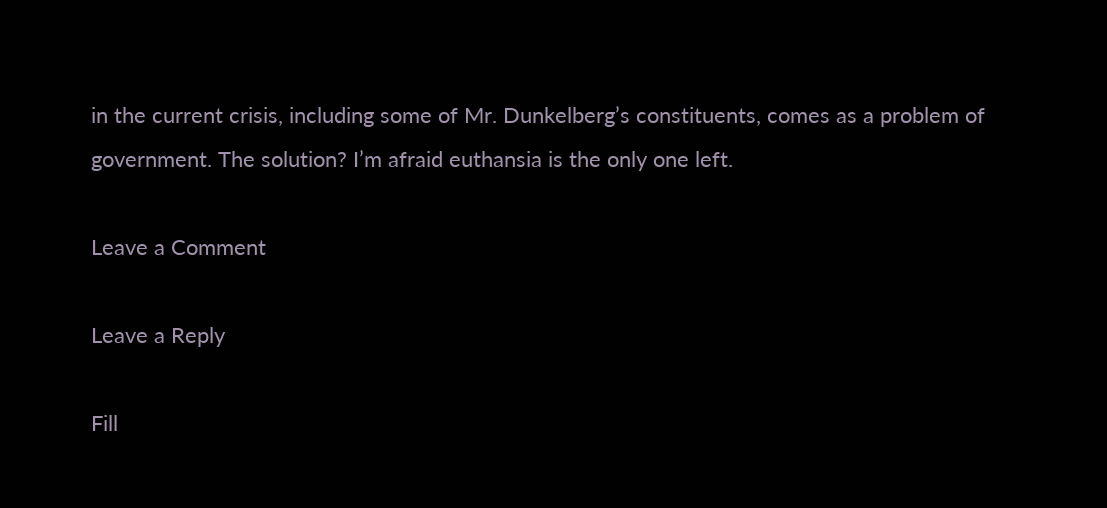in the current crisis, including some of Mr. Dunkelberg’s constituents, comes as a problem of government. The solution? I’m afraid euthansia is the only one left.

Leave a Comment

Leave a Reply

Fill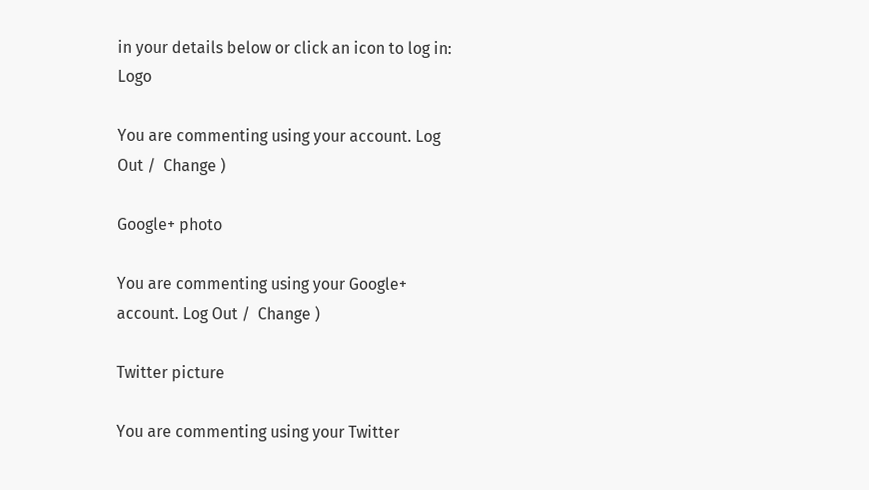in your details below or click an icon to log in: Logo

You are commenting using your account. Log Out /  Change )

Google+ photo

You are commenting using your Google+ account. Log Out /  Change )

Twitter picture

You are commenting using your Twitter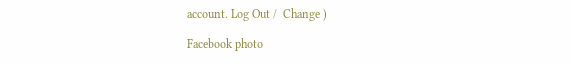account. Log Out /  Change )

Facebook photo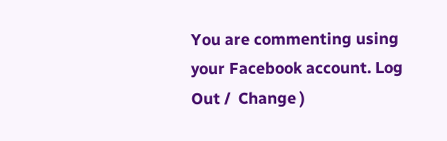You are commenting using your Facebook account. Log Out /  Change )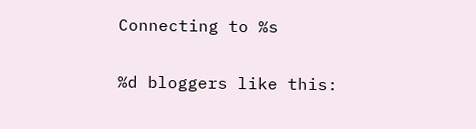Connecting to %s

%d bloggers like this: